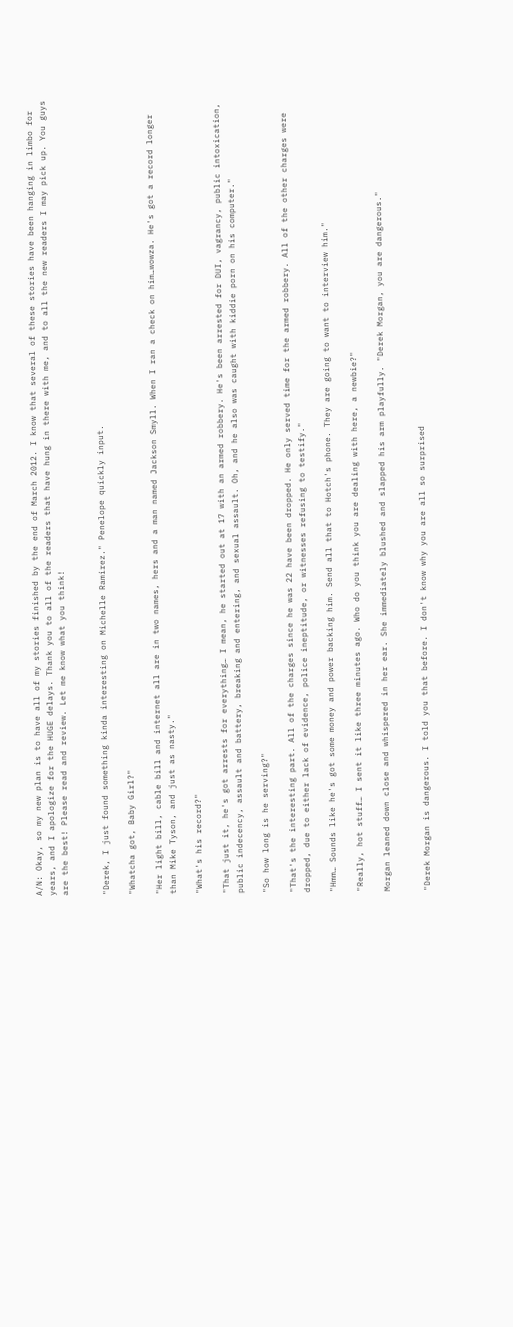A/N: Okay, so my new plan is to have all of my stories finished by the end of March 2012. I know that several of these stories have been hanging in limbo for years, and I apologize for the HUGE delays. Thank you to all of the readers that have hung in there with me, and to all the new readers I may pick up. You guys are the best! Please read and review. Let me know what you think!


"Derek, I just found something kinda interesting on Michelle Ramirez." Penelope quickly input.

"Whatcha got, Baby Girl?"

"Her light bill, cable bill and internet all are in two names, hers and a man named Jackson Smyll. When I ran a check on him…wowza. He's got a record longer than Mike Tyson, and just as nasty."

"What's his record?"

"That just it, he's got arrests for everything… I mean, he started out at 17 with an armed robbery. He's been arrested for DUI, vagrancy, public intoxication, public indecency, assault and battery, breaking and entering, and sexual assault. Oh, and he also was caught with kiddie porn on his computer."

"So how long is he serving?"

"That's the interesting part. All of the charges since he was 22 have been dropped. He only served time for the armed robbery. All of the other charges were dropped, due to either lack of evidence, police ineptitude, or witnesses refusing to testify."

"Hmm… Sounds like he's got some money and power backing him. Send all that to Hotch's phone. They are going to want to interview him."

"Really, hot stuff… I sent it like three minutes ago. Who do you think you are dealing with here, a newbie?"

Morgan leaned down close and whispered in her ear. She immediately blushed and slapped his arm playfully. "Derek Morgan, you are dangerous."


"Derek Morgan is dangerous. I told you that before. I don't know why you are all so surprised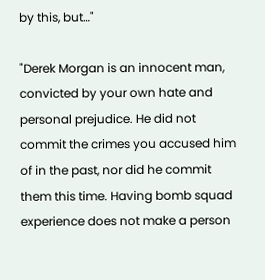by this, but…"

"Derek Morgan is an innocent man, convicted by your own hate and personal prejudice. He did not commit the crimes you accused him of in the past, nor did he commit them this time. Having bomb squad experience does not make a person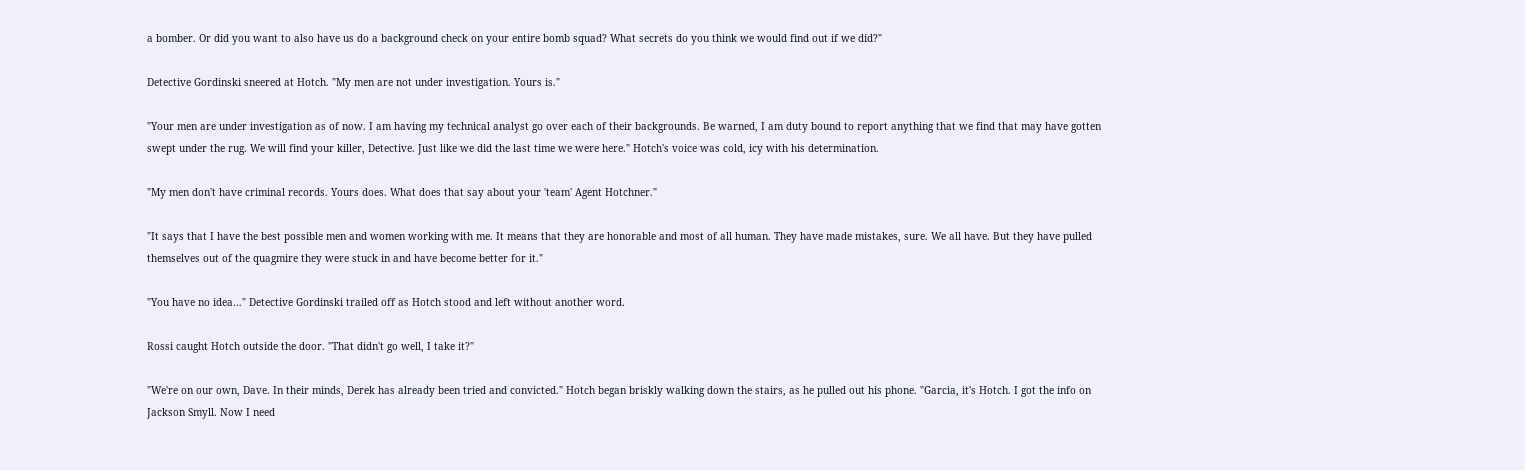a bomber. Or did you want to also have us do a background check on your entire bomb squad? What secrets do you think we would find out if we did?"

Detective Gordinski sneered at Hotch. "My men are not under investigation. Yours is."

"Your men are under investigation as of now. I am having my technical analyst go over each of their backgrounds. Be warned, I am duty bound to report anything that we find that may have gotten swept under the rug. We will find your killer, Detective. Just like we did the last time we were here." Hotch's voice was cold, icy with his determination.

"My men don't have criminal records. Yours does. What does that say about your 'team' Agent Hotchner."

"It says that I have the best possible men and women working with me. It means that they are honorable and most of all human. They have made mistakes, sure. We all have. But they have pulled themselves out of the quagmire they were stuck in and have become better for it."

"You have no idea…" Detective Gordinski trailed off as Hotch stood and left without another word.

Rossi caught Hotch outside the door. "That didn't go well, I take it?"

"We're on our own, Dave. In their minds, Derek has already been tried and convicted." Hotch began briskly walking down the stairs, as he pulled out his phone. "Garcia, it's Hotch. I got the info on Jackson Smyll. Now I need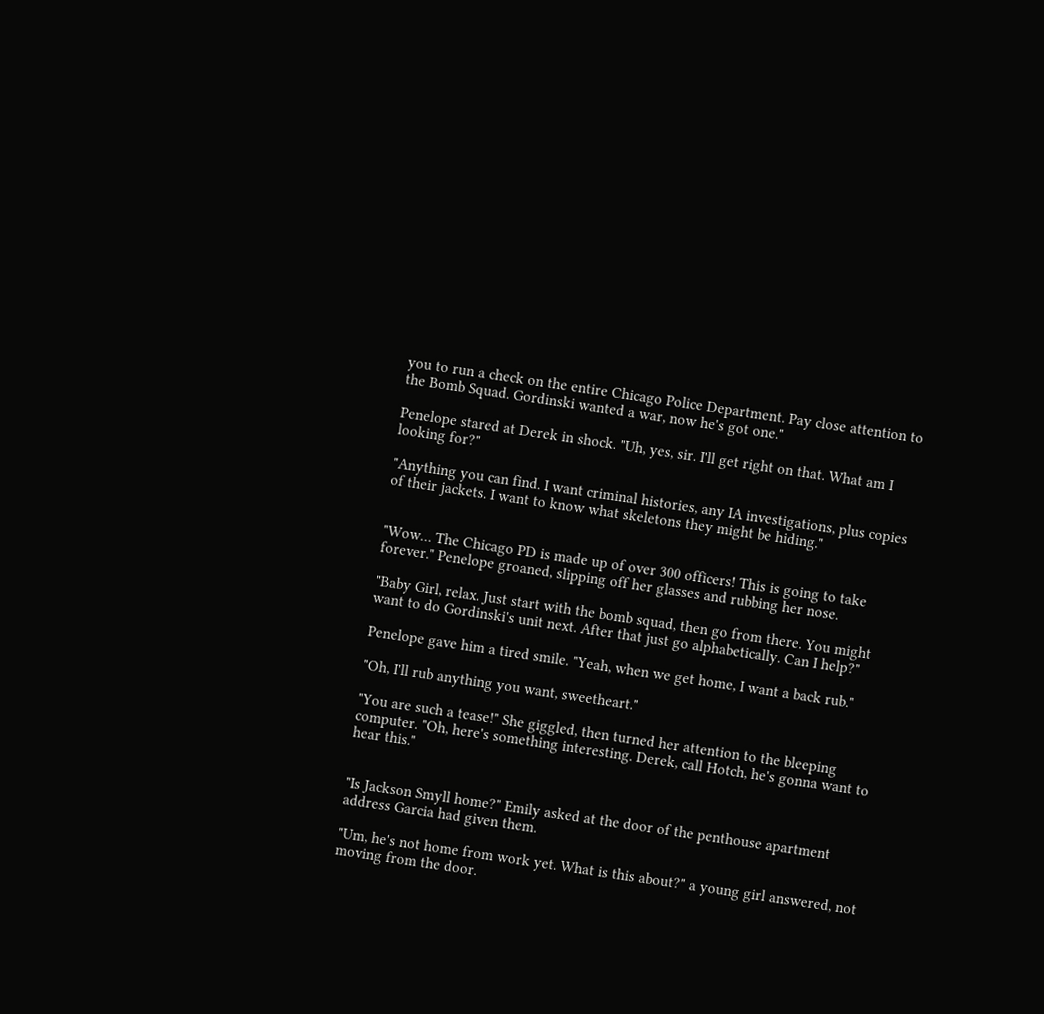you to run a check on the entire Chicago Police Department. Pay close attention to the Bomb Squad. Gordinski wanted a war, now he's got one."

Penelope stared at Derek in shock. "Uh, yes, sir. I'll get right on that. What am I looking for?"

"Anything you can find. I want criminal histories, any IA investigations, plus copies of their jackets. I want to know what skeletons they might be hiding."


"Wow… The Chicago PD is made up of over 300 officers! This is going to take forever." Penelope groaned, slipping off her glasses and rubbing her nose.

"Baby Girl, relax. Just start with the bomb squad, then go from there. You might want to do Gordinski's unit next. After that just go alphabetically. Can I help?"

Penelope gave him a tired smile. "Yeah, when we get home, I want a back rub."

"Oh, I'll rub anything you want, sweetheart."

"You are such a tease!" She giggled, then turned her attention to the bleeping computer. "Oh, here's something interesting. Derek, call Hotch, he's gonna want to hear this."


"Is Jackson Smyll home?" Emily asked at the door of the penthouse apartment address Garcia had given them.

"Um, he's not home from work yet. What is this about?" a young girl answered, not moving from the door.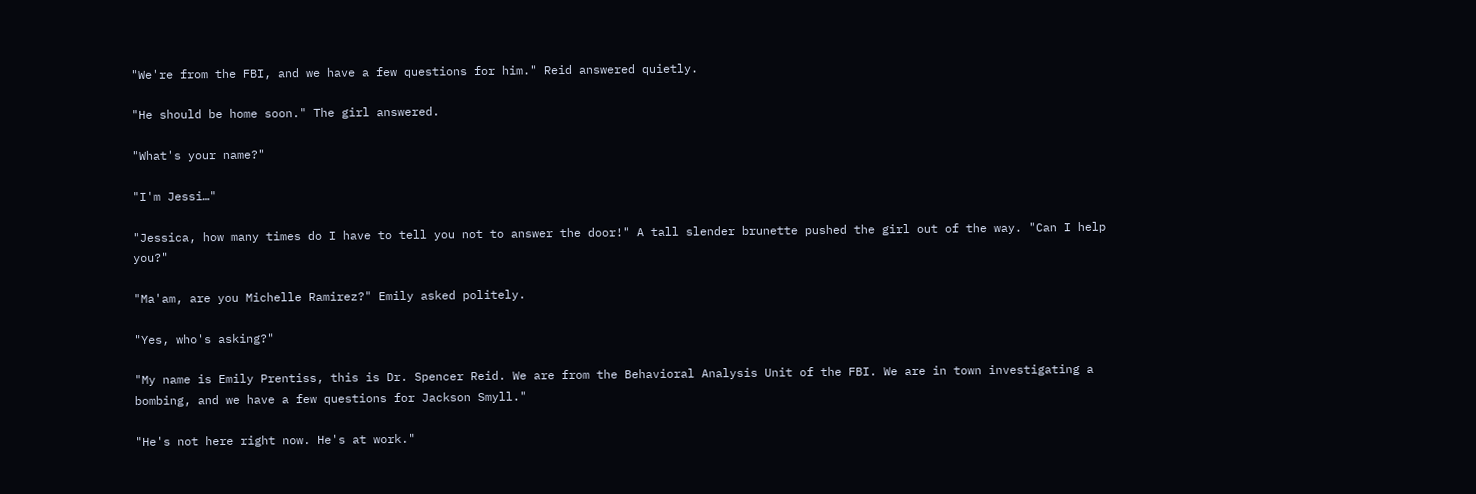"We're from the FBI, and we have a few questions for him." Reid answered quietly.

"He should be home soon." The girl answered.

"What's your name?"

"I'm Jessi…"

"Jessica, how many times do I have to tell you not to answer the door!" A tall slender brunette pushed the girl out of the way. "Can I help you?"

"Ma'am, are you Michelle Ramirez?" Emily asked politely.

"Yes, who's asking?"

"My name is Emily Prentiss, this is Dr. Spencer Reid. We are from the Behavioral Analysis Unit of the FBI. We are in town investigating a bombing, and we have a few questions for Jackson Smyll."

"He's not here right now. He's at work."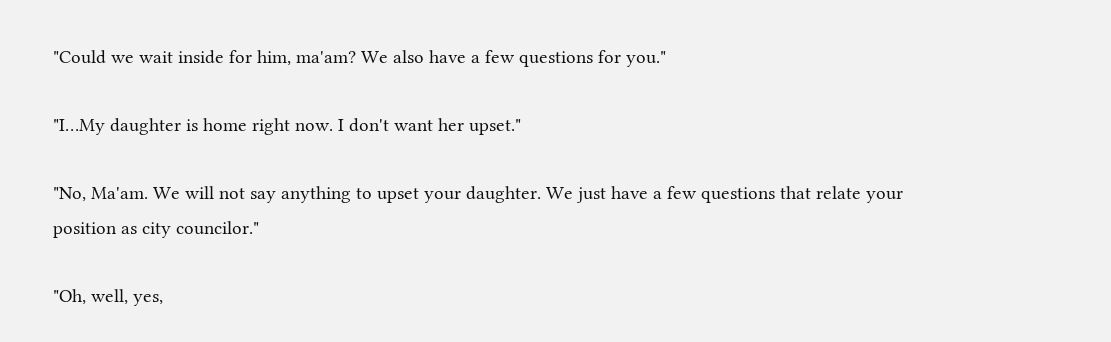"Could we wait inside for him, ma'am? We also have a few questions for you."

"I…My daughter is home right now. I don't want her upset."

"No, Ma'am. We will not say anything to upset your daughter. We just have a few questions that relate your position as city councilor."

"Oh, well, yes,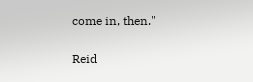come in, then."

Reid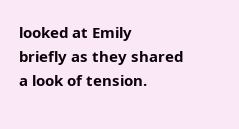looked at Emily briefly as they shared a look of tension.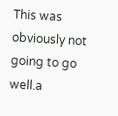This was obviously not going to go well.a